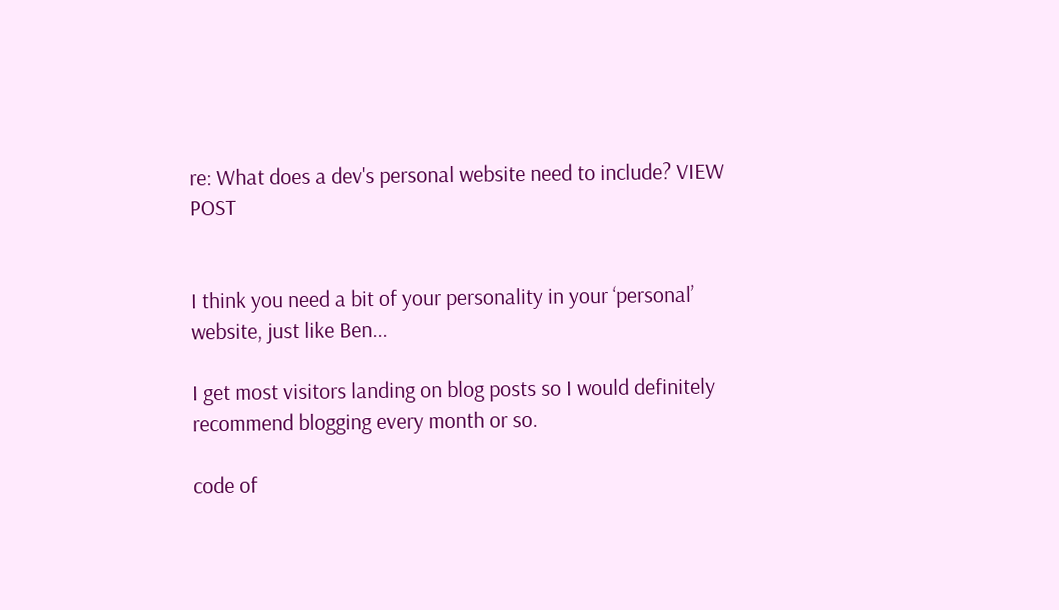re: What does a dev's personal website need to include? VIEW POST


I think you need a bit of your personality in your ‘personal’ website, just like Ben...

I get most visitors landing on blog posts so I would definitely recommend blogging every month or so.

code of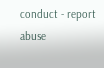conduct - report abuse